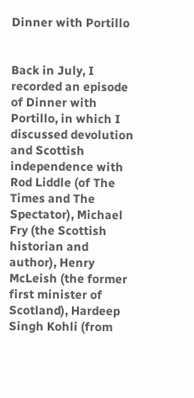Dinner with Portillo


Back in July, I recorded an episode of Dinner with Portillo, in which I discussed devolution and Scottish independence with Rod Liddle (of The Times and The Spectator), Michael Fry (the Scottish historian and author), Henry McLeish (the former first minister of Scotland), Hardeep Singh Kohli (from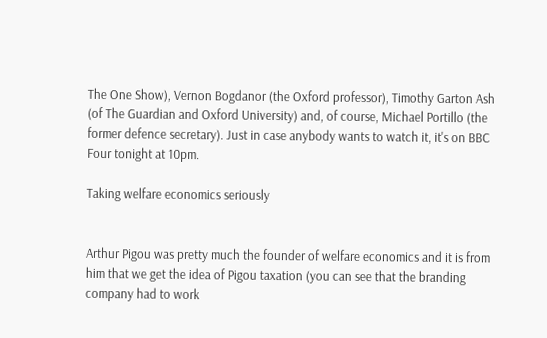The One Show), Vernon Bogdanor (the Oxford professor), Timothy Garton Ash (of The Guardian and Oxford University) and, of course, Michael Portillo (the former defence secretary). Just in case anybody wants to watch it, it's on BBC Four tonight at 10pm.

Taking welfare economics seriously


Arthur Pigou was pretty much the founder of welfare economics and it is from him that we get the idea of Pigou taxation (you can see that the branding company had to work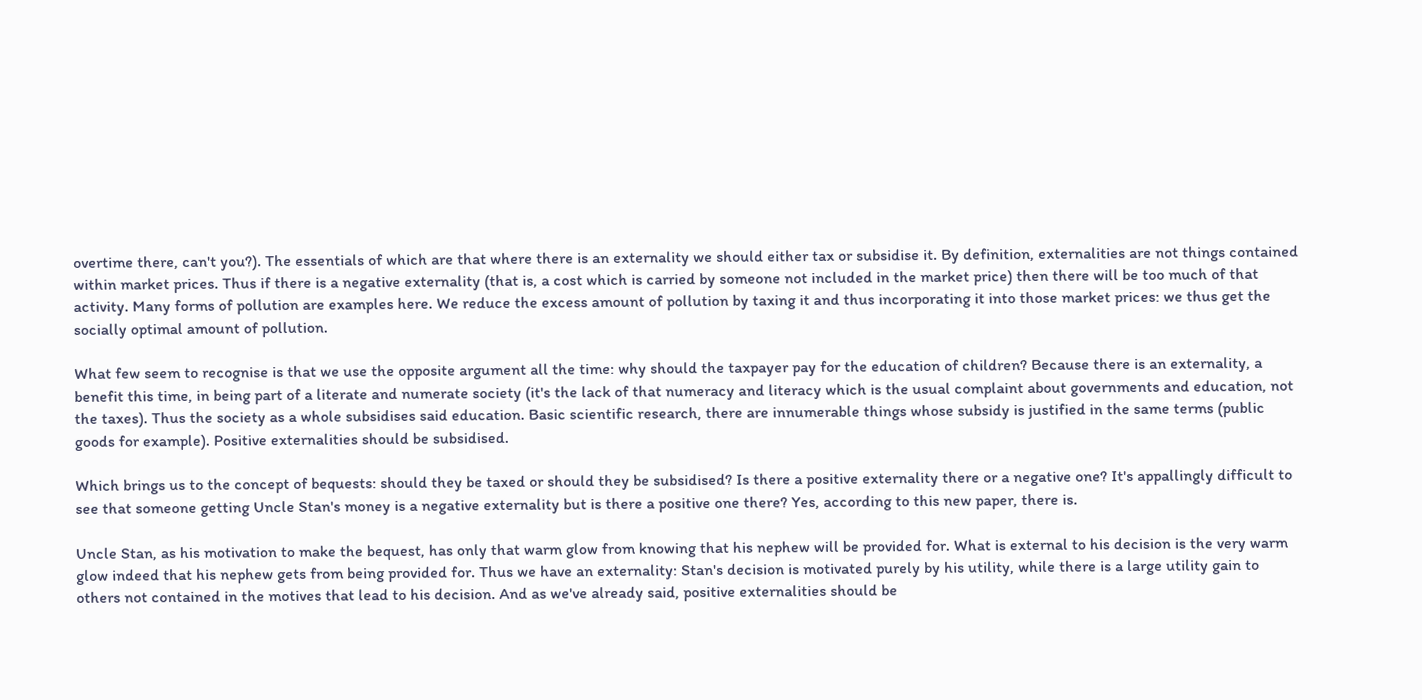overtime there, can't you?). The essentials of which are that where there is an externality we should either tax or subsidise it. By definition, externalities are not things contained within market prices. Thus if there is a negative externality (that is, a cost which is carried by someone not included in the market price) then there will be too much of that activity. Many forms of pollution are examples here. We reduce the excess amount of pollution by taxing it and thus incorporating it into those market prices: we thus get the socially optimal amount of pollution.

What few seem to recognise is that we use the opposite argument all the time: why should the taxpayer pay for the education of children? Because there is an externality, a benefit this time, in being part of a literate and numerate society (it's the lack of that numeracy and literacy which is the usual complaint about governments and education, not the taxes). Thus the society as a whole subsidises said education. Basic scientific research, there are innumerable things whose subsidy is justified in the same terms (public goods for example). Positive externalities should be subsidised.

Which brings us to the concept of bequests: should they be taxed or should they be subsidised? Is there a positive externality there or a negative one? It's appallingly difficult to see that someone getting Uncle Stan's money is a negative externality but is there a positive one there? Yes, according to this new paper, there is.

Uncle Stan, as his motivation to make the bequest, has only that warm glow from knowing that his nephew will be provided for. What is external to his decision is the very warm glow indeed that his nephew gets from being provided for. Thus we have an externality: Stan's decision is motivated purely by his utility, while there is a large utility gain to others not contained in the motives that lead to his decision. And as we've already said, positive externalities should be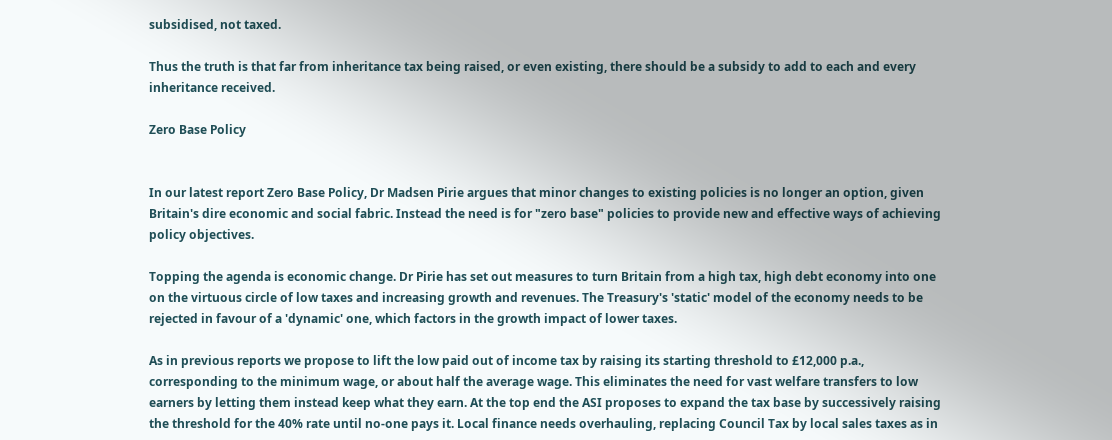subsidised, not taxed.

Thus the truth is that far from inheritance tax being raised, or even existing, there should be a subsidy to add to each and every inheritance received.

Zero Base Policy


In our latest report Zero Base Policy, Dr Madsen Pirie argues that minor changes to existing policies is no longer an option, given Britain's dire economic and social fabric. Instead the need is for "zero base" policies to provide new and effective ways of achieving policy objectives.

Topping the agenda is economic change. Dr Pirie has set out measures to turn Britain from a high tax, high debt economy into one on the virtuous circle of low taxes and increasing growth and revenues. The Treasury's 'static' model of the economy needs to be rejected in favour of a 'dynamic' one, which factors in the growth impact of lower taxes.

As in previous reports we propose to lift the low paid out of income tax by raising its starting threshold to £12,000 p.a., corresponding to the minimum wage, or about half the average wage. This eliminates the need for vast welfare transfers to low earners by letting them instead keep what they earn. At the top end the ASI proposes to expand the tax base by successively raising the threshold for the 40% rate until no-one pays it. Local finance needs overhauling, replacing Council Tax by local sales taxes as in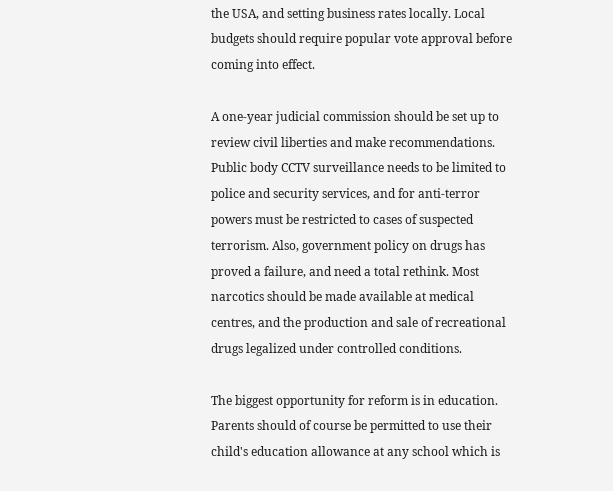the USA, and setting business rates locally. Local budgets should require popular vote approval before coming into effect.

A one-year judicial commission should be set up to review civil liberties and make recommendations. Public body CCTV surveillance needs to be limited to police and security services, and for anti-terror powers must be restricted to cases of suspected terrorism. Also, government policy on drugs has proved a failure, and need a total rethink. Most narcotics should be made available at medical centres, and the production and sale of recreational drugs legalized under controlled conditions.

The biggest opportunity for reform is in education. Parents should of course be permitted to use their child's education allowance at any school which is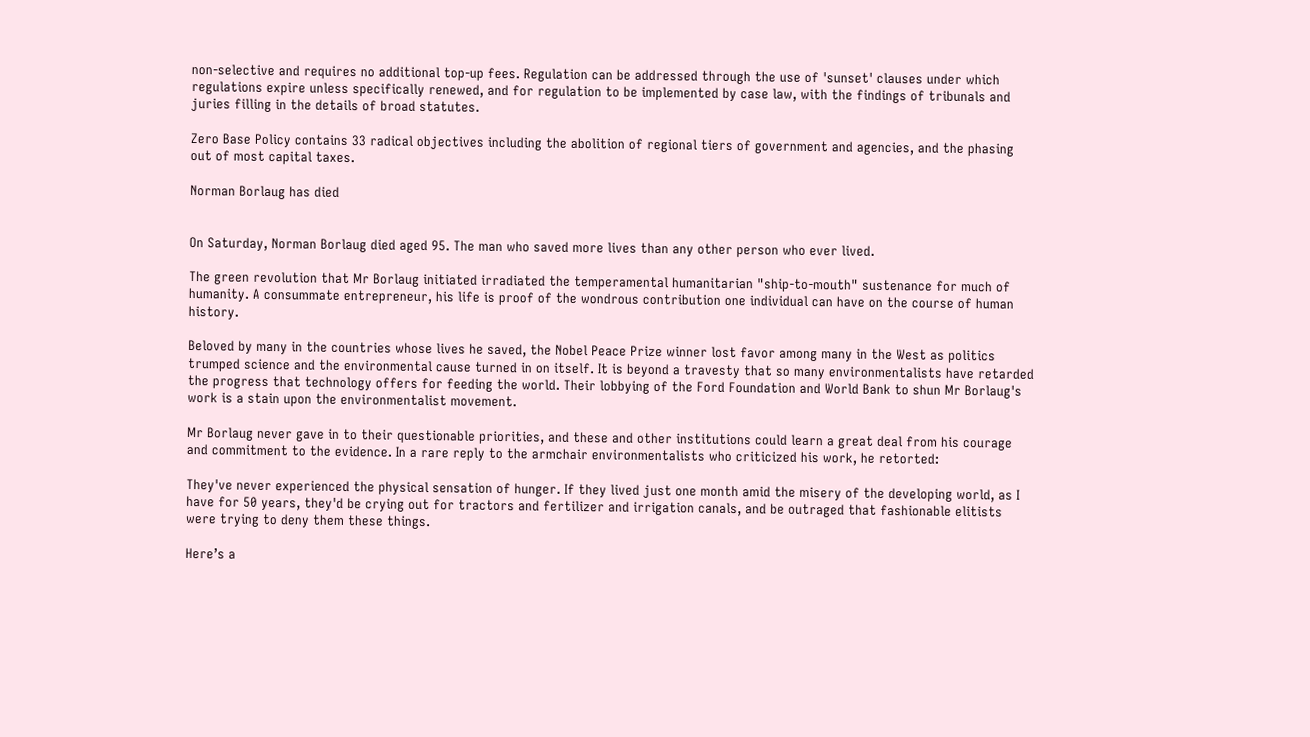non-selective and requires no additional top-up fees. Regulation can be addressed through the use of 'sunset' clauses under which regulations expire unless specifically renewed, and for regulation to be implemented by case law, with the findings of tribunals and juries filling in the details of broad statutes.

Zero Base Policy contains 33 radical objectives including the abolition of regional tiers of government and agencies, and the phasing out of most capital taxes.

Norman Borlaug has died


On Saturday, Norman Borlaug died aged 95. The man who saved more lives than any other person who ever lived.

The green revolution that Mr Borlaug initiated irradiated the temperamental humanitarian "ship-to-mouth" sustenance for much of humanity. A consummate entrepreneur, his life is proof of the wondrous contribution one individual can have on the course of human history.

Beloved by many in the countries whose lives he saved, the Nobel Peace Prize winner lost favor among many in the West as politics trumped science and the environmental cause turned in on itself. It is beyond a travesty that so many environmentalists have retarded the progress that technology offers for feeding the world. Their lobbying of the Ford Foundation and World Bank to shun Mr Borlaug's work is a stain upon the environmentalist movement.

Mr Borlaug never gave in to their questionable priorities, and these and other institutions could learn a great deal from his courage and commitment to the evidence. In a rare reply to the armchair environmentalists who criticized his work, he retorted:

They've never experienced the physical sensation of hunger. If they lived just one month amid the misery of the developing world, as I have for 50 years, they'd be crying out for tractors and fertilizer and irrigation canals, and be outraged that fashionable elitists were trying to deny them these things.

Here’s a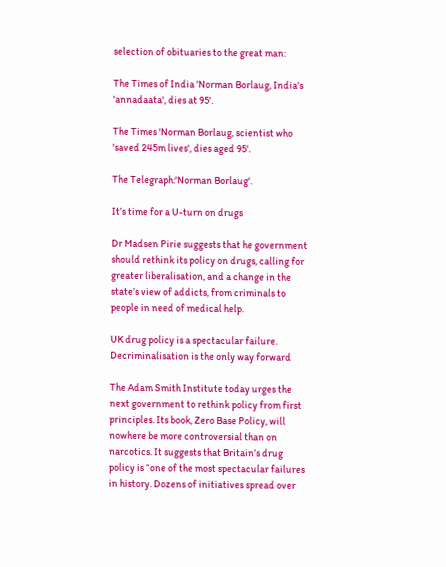selection of obituaries to the great man:

The Times of India 'Norman Borlaug, India's 'annadaata', dies at 95'.

The Times 'Norman Borlaug, scientist who 'saved 245m lives', dies aged 95'.

The Telegraph:'Norman Borlaug'.

It’s time for a U-turn on drugs

Dr Madsen Pirie suggests that he government should rethink its policy on drugs, calling for greater liberalisation, and a change in the state’s view of addicts, from criminals to people in need of medical help.

UK drug policy is a spectacular failure. Decriminalisation is the only way forward

The Adam Smith Institute today urges the next government to rethink policy from first principles. Its book, Zero Base Policy, will nowhere be more controversial than on narcotics. It suggests that Britain’s drug policy is “one of the most spectacular failures in history. Dozens of initiatives spread over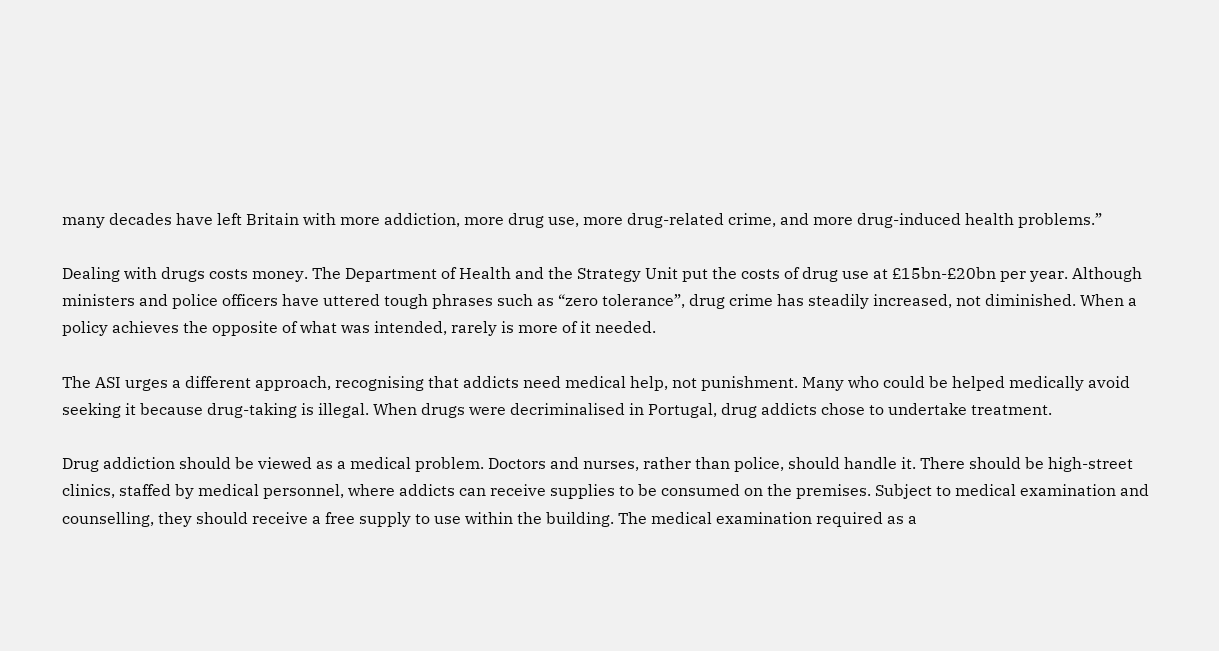many decades have left Britain with more addiction, more drug use, more drug-related crime, and more drug-induced health problems.”

Dealing with drugs costs money. The Department of Health and the Strategy Unit put the costs of drug use at £15bn-£20bn per year. Although ministers and police officers have uttered tough phrases such as “zero tolerance”, drug crime has steadily increased, not diminished. When a policy achieves the opposite of what was intended, rarely is more of it needed.

The ASI urges a different approach, recognising that addicts need medical help, not punishment. Many who could be helped medically avoid seeking it because drug-taking is illegal. When drugs were decriminalised in Portugal, drug addicts chose to undertake treatment.

Drug addiction should be viewed as a medical problem. Doctors and nurses, rather than police, should handle it. There should be high-street clinics, staffed by medical personnel, where addicts can receive supplies to be consumed on the premises. Subject to medical examination and counselling, they should receive a free supply to use within the building. The medical examination required as a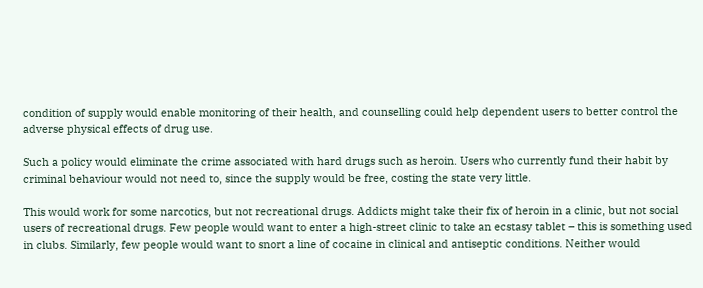condition of supply would enable monitoring of their health, and counselling could help dependent users to better control the adverse physical effects of drug use.

Such a policy would eliminate the crime associated with hard drugs such as heroin. Users who currently fund their habit by criminal behaviour would not need to, since the supply would be free, costing the state very little.

This would work for some narcotics, but not recreational drugs. Addicts might take their fix of heroin in a clinic, but not social users of recreational drugs. Few people would want to enter a high-street clinic to take an ecstasy tablet – this is something used in clubs. Similarly, few people would want to snort a line of cocaine in clinical and antiseptic conditions. Neither would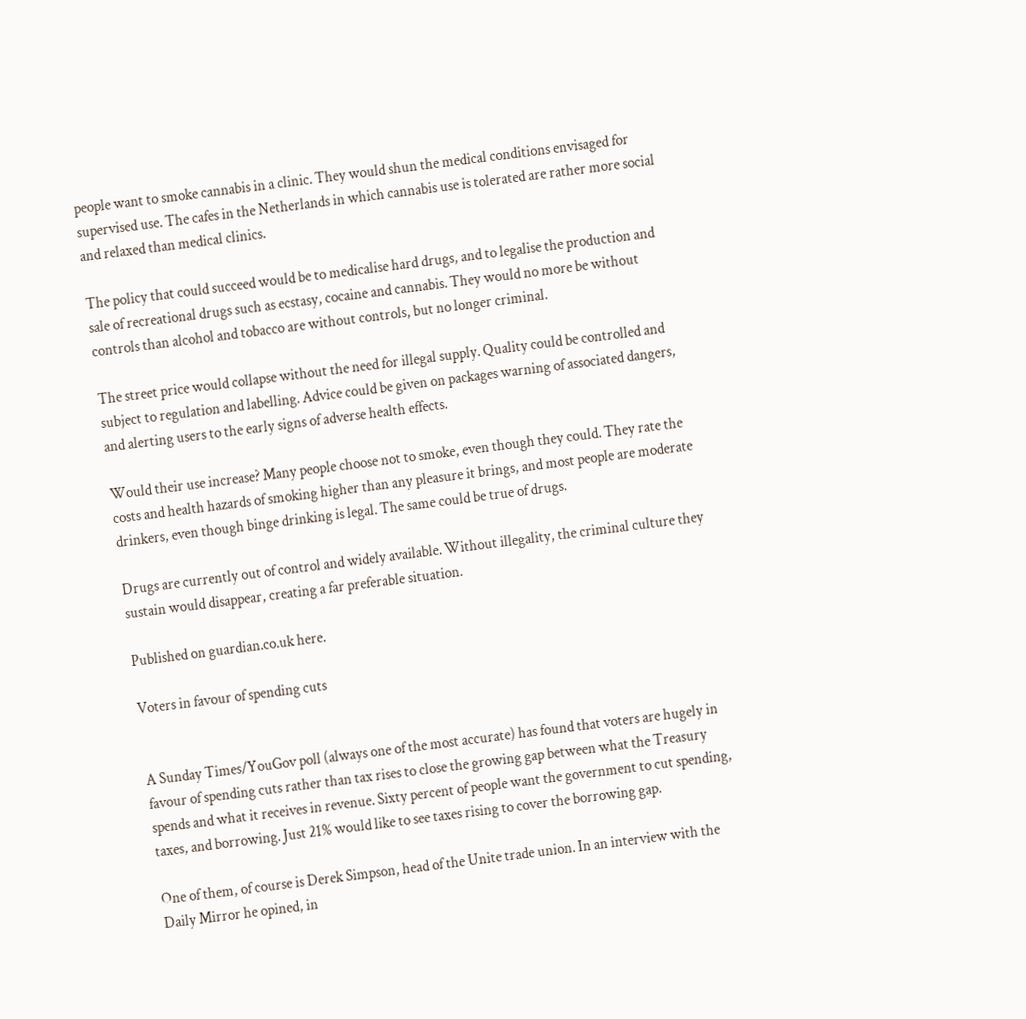people want to smoke cannabis in a clinic. They would shun the medical conditions envisaged for supervised use. The cafes in the Netherlands in which cannabis use is tolerated are rather more social and relaxed than medical clinics.

The policy that could succeed would be to medicalise hard drugs, and to legalise the production and sale of recreational drugs such as ecstasy, cocaine and cannabis. They would no more be without controls than alcohol and tobacco are without controls, but no longer criminal.

The street price would collapse without the need for illegal supply. Quality could be controlled and subject to regulation and labelling. Advice could be given on packages warning of associated dangers, and alerting users to the early signs of adverse health effects.

Would their use increase? Many people choose not to smoke, even though they could. They rate the costs and health hazards of smoking higher than any pleasure it brings, and most people are moderate drinkers, even though binge drinking is legal. The same could be true of drugs.

Drugs are currently out of control and widely available. Without illegality, the criminal culture they sustain would disappear, creating a far preferable situation.

Published on guardian.co.uk here.

Voters in favour of spending cuts


A Sunday Times/YouGov poll (always one of the most accurate) has found that voters are hugely in favour of spending cuts rather than tax rises to close the growing gap between what the Treasury spends and what it receives in revenue. Sixty percent of people want the government to cut spending, taxes, and borrowing. Just 21% would like to see taxes rising to cover the borrowing gap.

One of them, of course is Derek Simpson, head of the Unite trade union. In an interview with the Daily Mirror he opined, in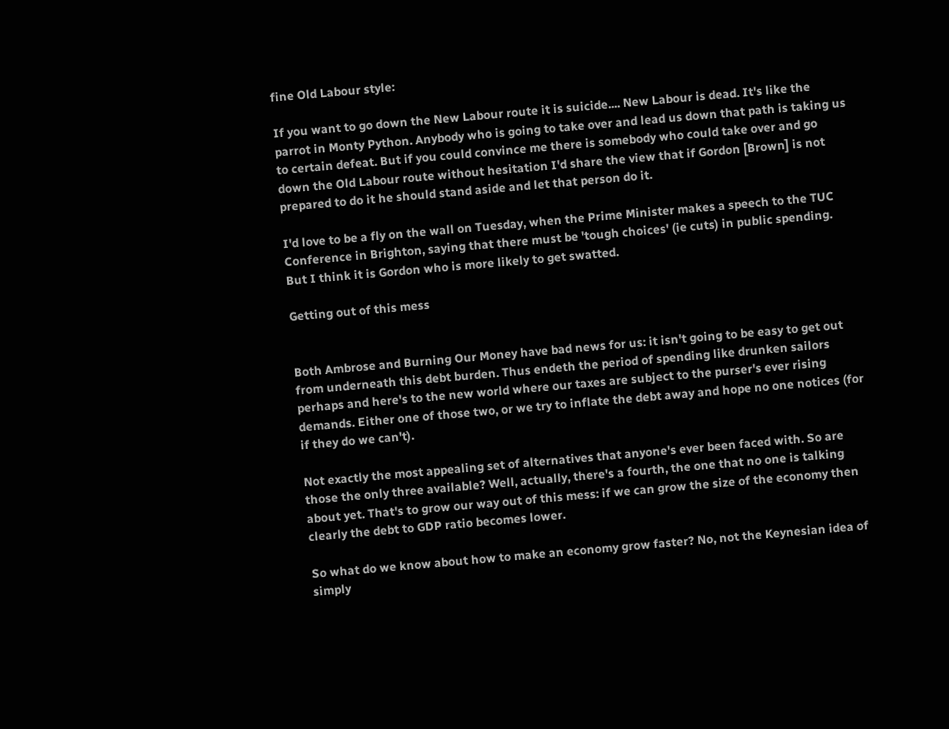fine Old Labour style:

If you want to go down the New Labour route it is suicide.... New Labour is dead. It's like the parrot in Monty Python. Anybody who is going to take over and lead us down that path is taking us to certain defeat. But if you could convince me there is somebody who could take over and go down the Old Labour route without hesitation I'd share the view that if Gordon [Brown] is not prepared to do it he should stand aside and let that person do it.

I'd love to be a fly on the wall on Tuesday, when the Prime Minister makes a speech to the TUC Conference in Brighton, saying that there must be 'tough choices' (ie cuts) in public spending. But I think it is Gordon who is more likely to get swatted.

Getting out of this mess


Both Ambrose and Burning Our Money have bad news for us: it isn't going to be easy to get out from underneath this debt burden. Thus endeth the period of spending like drunken sailors perhaps and here's to the new world where our taxes are subject to the purser's ever rising demands. Either one of those two, or we try to inflate the debt away and hope no one notices (for if they do we can't).

Not exactly the most appealing set of alternatives that anyone's ever been faced with. So are those the only three available? Well, actually, there's a fourth, the one that no one is talking about yet. That's to grow our way out of this mess: if we can grow the size of the economy then clearly the debt to GDP ratio becomes lower.

So what do we know about how to make an economy grow faster? No, not the Keynesian idea of simply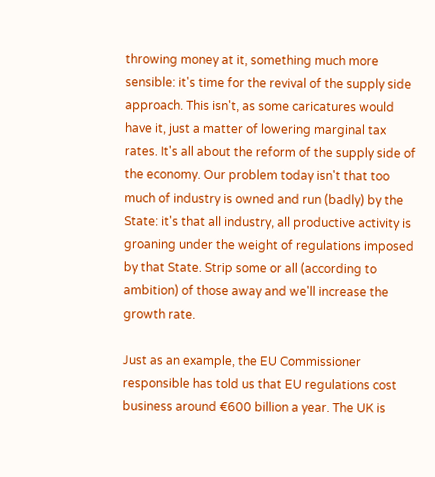throwing money at it, something much more sensible: it's time for the revival of the supply side approach. This isn't, as some caricatures would have it, just a matter of lowering marginal tax rates. It's all about the reform of the supply side of the economy. Our problem today isn't that too much of industry is owned and run (badly) by the State: it's that all industry, all productive activity is groaning under the weight of regulations imposed by that State. Strip some or all (according to ambition) of those away and we'll increase the growth rate.

Just as an example, the EU Commissioner responsible has told us that EU regulations cost business around €600 billion a year. The UK is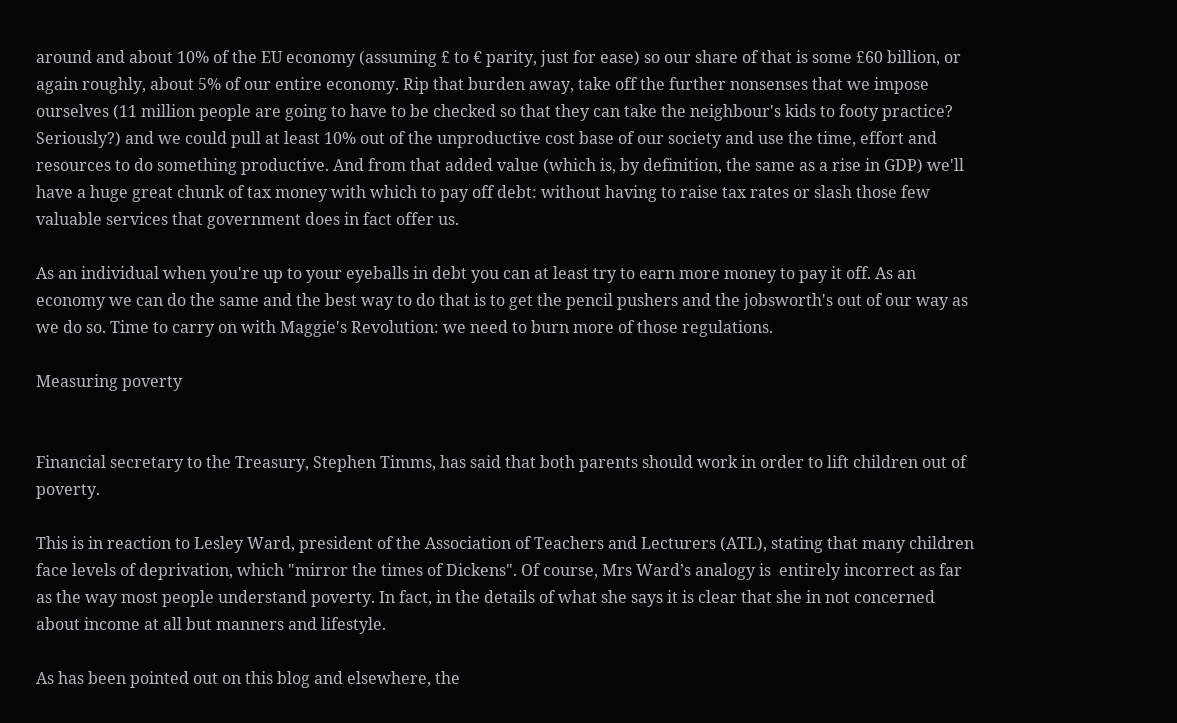around and about 10% of the EU economy (assuming £ to € parity, just for ease) so our share of that is some £60 billion, or again roughly, about 5% of our entire economy. Rip that burden away, take off the further nonsenses that we impose ourselves (11 million people are going to have to be checked so that they can take the neighbour's kids to footy practice? Seriously?) and we could pull at least 10% out of the unproductive cost base of our society and use the time, effort and resources to do something productive. And from that added value (which is, by definition, the same as a rise in GDP) we'll have a huge great chunk of tax money with which to pay off debt: without having to raise tax rates or slash those few valuable services that government does in fact offer us.

As an individual when you're up to your eyeballs in debt you can at least try to earn more money to pay it off. As an economy we can do the same and the best way to do that is to get the pencil pushers and the jobsworth's out of our way as we do so. Time to carry on with Maggie's Revolution: we need to burn more of those regulations.

Measuring poverty


Financial secretary to the Treasury, Stephen Timms, has said that both parents should work in order to lift children out of poverty.

This is in reaction to Lesley Ward, president of the Association of Teachers and Lecturers (ATL), stating that many children face levels of deprivation, which "mirror the times of Dickens". Of course, Mrs Ward’s analogy is  entirely incorrect as far as the way most people understand poverty. In fact, in the details of what she says it is clear that she in not concerned about income at all but manners and lifestyle.

As has been pointed out on this blog and elsewhere, the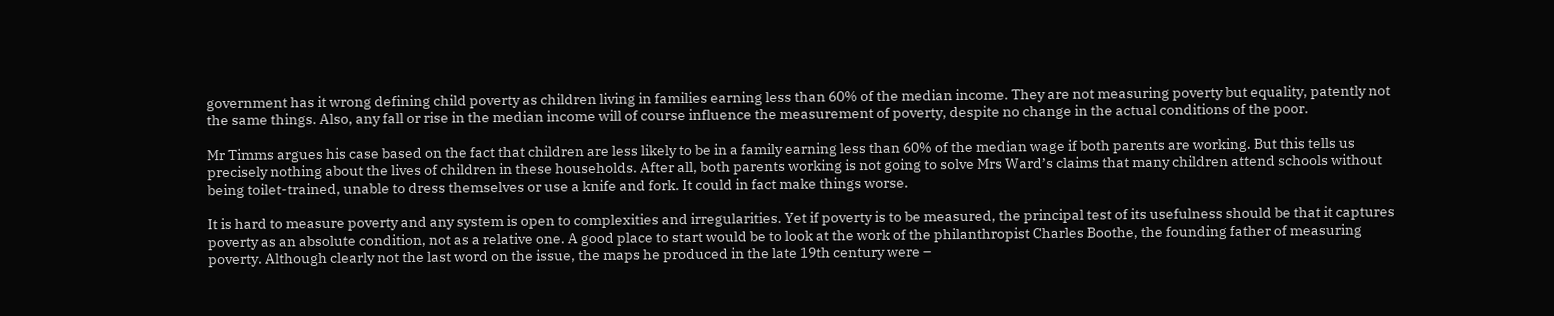government has it wrong defining child poverty as children living in families earning less than 60% of the median income. They are not measuring poverty but equality, patently not the same things. Also, any fall or rise in the median income will of course influence the measurement of poverty, despite no change in the actual conditions of the poor.

Mr Timms argues his case based on the fact that children are less likely to be in a family earning less than 60% of the median wage if both parents are working. But this tells us precisely nothing about the lives of children in these households. After all, both parents working is not going to solve Mrs Ward’s claims that many children attend schools without being toilet-trained, unable to dress themselves or use a knife and fork. It could in fact make things worse.

It is hard to measure poverty and any system is open to complexities and irregularities. Yet if poverty is to be measured, the principal test of its usefulness should be that it captures poverty as an absolute condition, not as a relative one. A good place to start would be to look at the work of the philanthropist Charles Boothe, the founding father of measuring poverty. Although clearly not the last word on the issue, the maps he produced in the late 19th century were –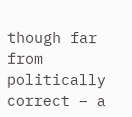though far from politically correct – a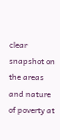clear snapshot on the areas and nature of poverty at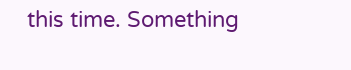this time. Something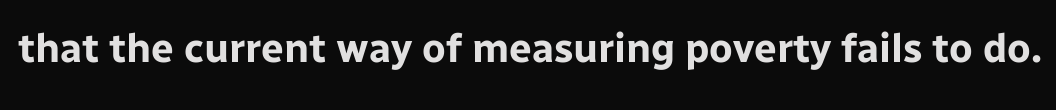that the current way of measuring poverty fails to do.